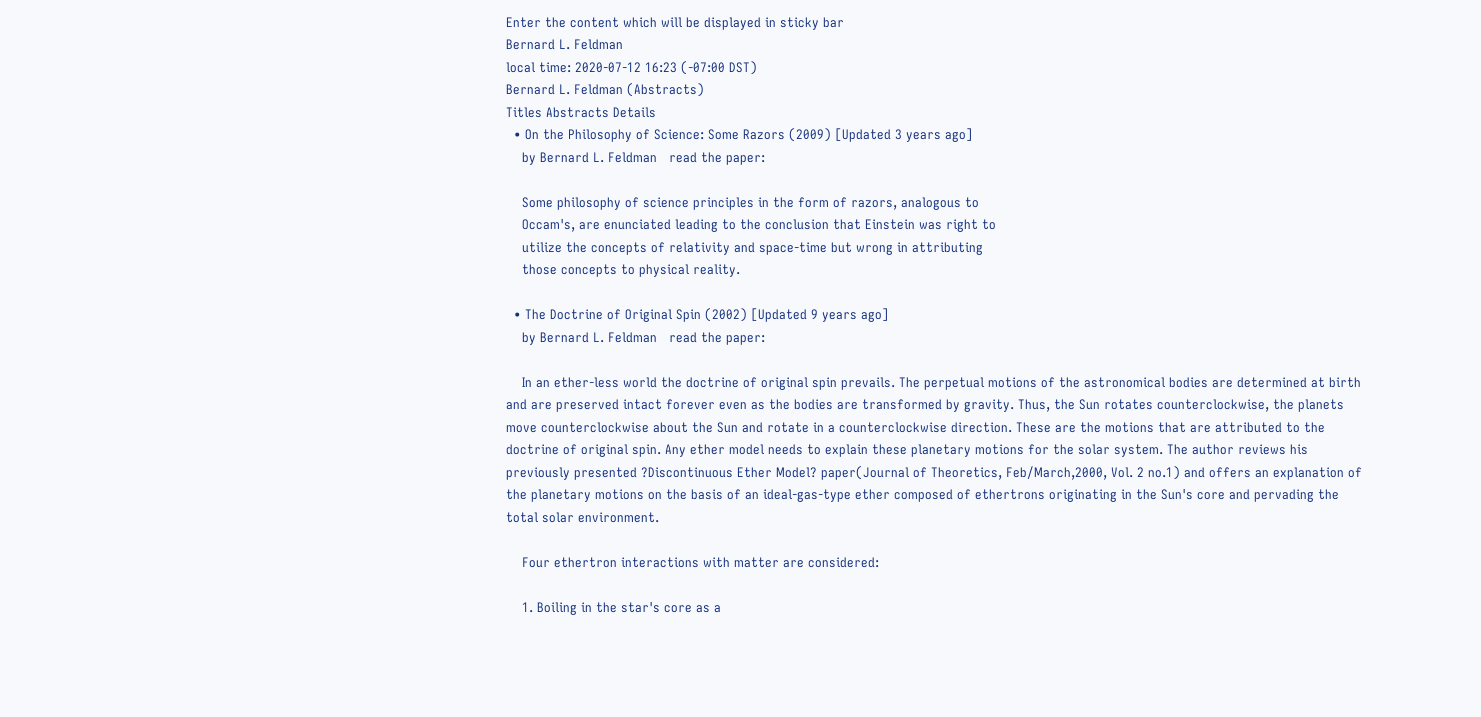Enter the content which will be displayed in sticky bar
Bernard L. Feldman
local time: 2020-07-12 16:23 (-07:00 DST)
Bernard L. Feldman (Abstracts)
Titles Abstracts Details
  • On the Philosophy of Science: Some Razors (2009) [Updated 3 years ago]
    by Bernard L. Feldman   read the paper:

    Some philosophy of science principles in the form of razors, analogous to
    Occam's, are enunciated leading to the conclusion that Einstein was right to
    utilize the concepts of relativity and space-time but wrong in attributing
    those concepts to physical reality.

  • The Doctrine of Original Spin (2002) [Updated 9 years ago]
    by Bernard L. Feldman   read the paper:

    In an ether-less world the doctrine of original spin prevails. The perpetual motions of the astronomical bodies are determined at birth and are preserved intact forever even as the bodies are transformed by gravity. Thus, the Sun rotates counterclockwise, the planets move counterclockwise about the Sun and rotate in a counterclockwise direction. These are the motions that are attributed to the doctrine of original spin. Any ether model needs to explain these planetary motions for the solar system. The author reviews his previously presented ?Discontinuous Ether Model? paper(Journal of Theoretics, Feb/March,2000, Vol. 2 no.1) and offers an explanation of the planetary motions on the basis of an ideal-gas-type ether composed of ethertrons originating in the Sun's core and pervading the total solar environment.

    Four ethertron interactions with matter are considered:

    1. Boiling in the star's core as a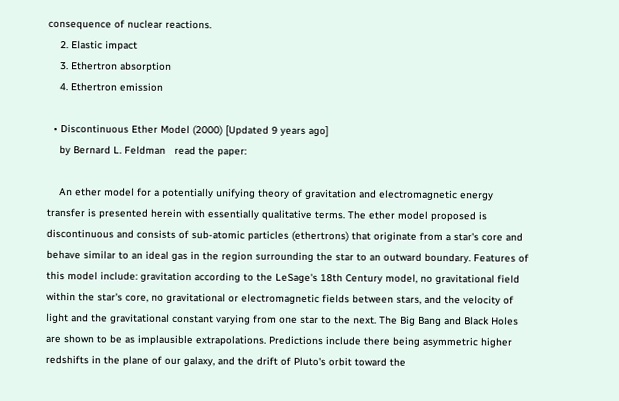consequence of nuclear reactions.
    2. Elastic impact
    3. Ethertron absorption
    4. Ethertron emission

  • Discontinuous Ether Model (2000) [Updated 9 years ago]
    by Bernard L. Feldman   read the paper:

    An ether model for a potentially unifying theory of gravitation and electromagnetic energy transfer is presented herein with essentially qualitative terms. The ether model proposed is discontinuous and consists of sub-atomic particles (ethertrons) that originate from a star's core and behave similar to an ideal gas in the region surrounding the star to an outward boundary. Features of this model include: gravitation according to the LeSage's 18th Century model, no gravitational field within the star's core, no gravitational or electromagnetic fields between stars, and the velocity of light and the gravitational constant varying from one star to the next. The Big Bang and Black Holes are shown to be as implausible extrapolations. Predictions include there being asymmetric higher redshifts in the plane of our galaxy, and the drift of Pluto's orbit toward the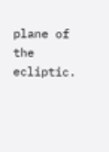plane of the ecliptic.